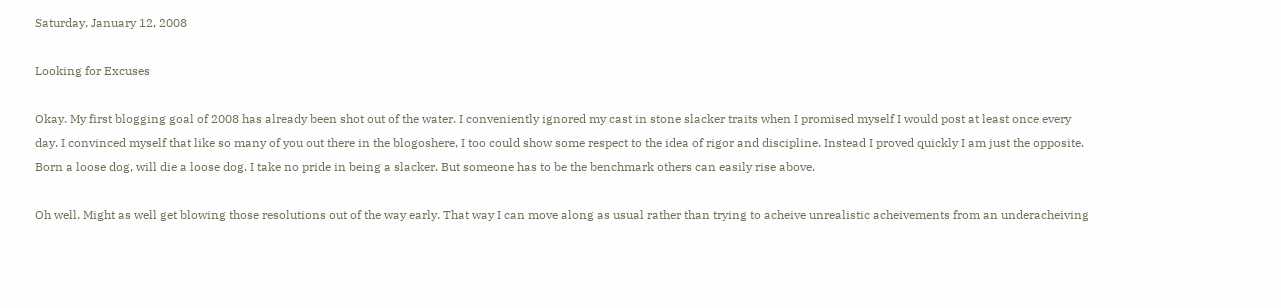Saturday, January 12, 2008

Looking for Excuses

Okay. My first blogging goal of 2008 has already been shot out of the water. I conveniently ignored my cast in stone slacker traits when I promised myself I would post at least once every day. I convinced myself that like so many of you out there in the blogoshere, I too could show some respect to the idea of rigor and discipline. Instead I proved quickly I am just the opposite. Born a loose dog, will die a loose dog. I take no pride in being a slacker. But someone has to be the benchmark others can easily rise above.

Oh well. Might as well get blowing those resolutions out of the way early. That way I can move along as usual rather than trying to acheive unrealistic acheivements from an underacheiving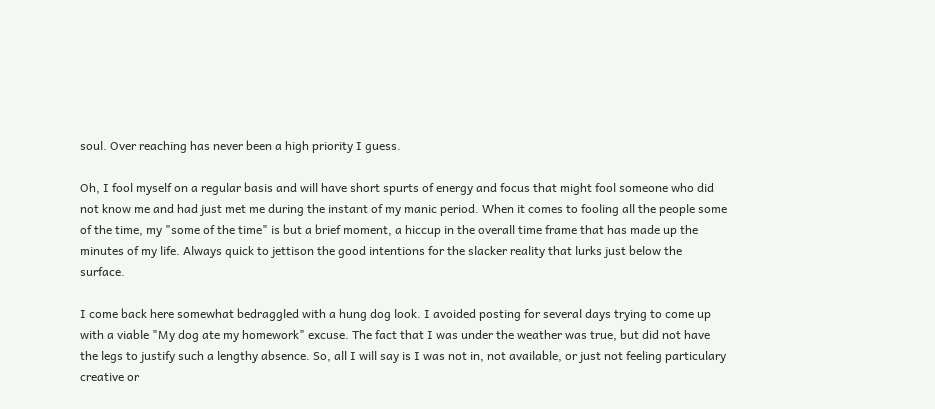soul. Over reaching has never been a high priority I guess.

Oh, I fool myself on a regular basis and will have short spurts of energy and focus that might fool someone who did not know me and had just met me during the instant of my manic period. When it comes to fooling all the people some of the time, my "some of the time" is but a brief moment, a hiccup in the overall time frame that has made up the minutes of my life. Always quick to jettison the good intentions for the slacker reality that lurks just below the surface.

I come back here somewhat bedraggled with a hung dog look. I avoided posting for several days trying to come up with a viable "My dog ate my homework" excuse. The fact that I was under the weather was true, but did not have the legs to justify such a lengthy absence. So, all I will say is I was not in, not available, or just not feeling particulary creative or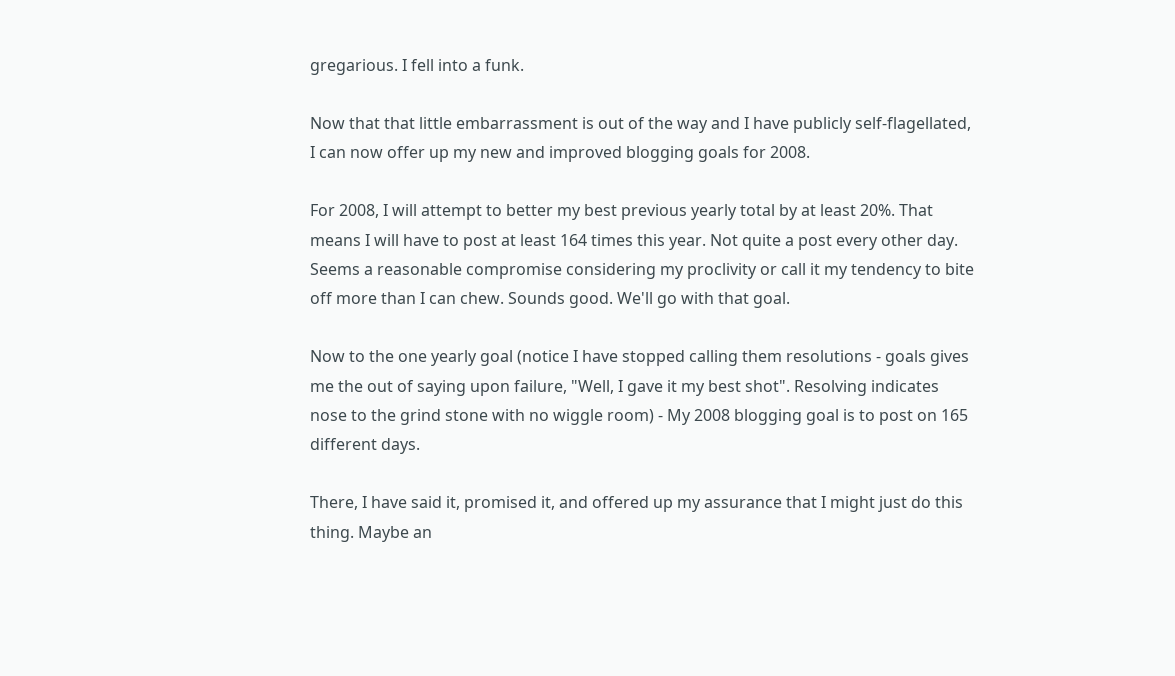gregarious. I fell into a funk.

Now that that little embarrassment is out of the way and I have publicly self-flagellated, I can now offer up my new and improved blogging goals for 2008.

For 2008, I will attempt to better my best previous yearly total by at least 20%. That means I will have to post at least 164 times this year. Not quite a post every other day. Seems a reasonable compromise considering my proclivity or call it my tendency to bite off more than I can chew. Sounds good. We'll go with that goal.

Now to the one yearly goal (notice I have stopped calling them resolutions - goals gives me the out of saying upon failure, "Well, I gave it my best shot". Resolving indicates nose to the grind stone with no wiggle room) - My 2008 blogging goal is to post on 165 different days.

There, I have said it, promised it, and offered up my assurance that I might just do this thing. Maybe an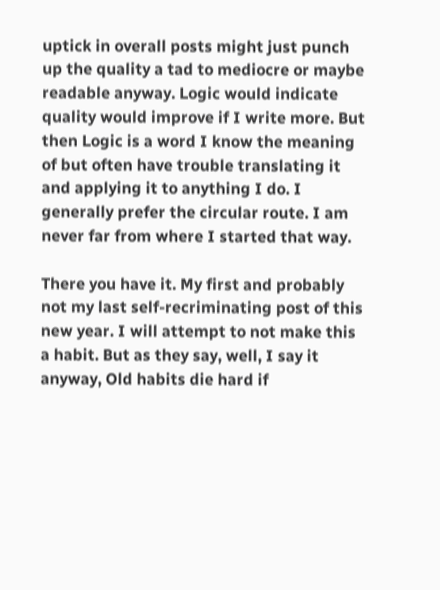uptick in overall posts might just punch up the quality a tad to mediocre or maybe readable anyway. Logic would indicate quality would improve if I write more. But then Logic is a word I know the meaning of but often have trouble translating it and applying it to anything I do. I generally prefer the circular route. I am never far from where I started that way.

There you have it. My first and probably not my last self-recriminating post of this new year. I will attempt to not make this a habit. But as they say, well, I say it anyway, Old habits die hard if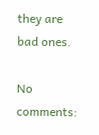they are bad ones.

No comments: